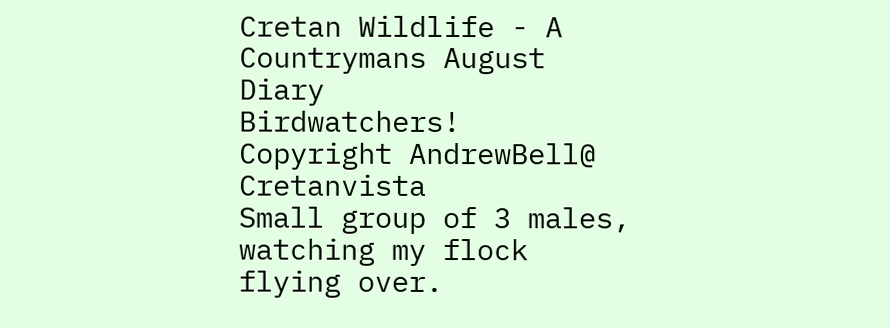Cretan Wildlife - A Countrymans August Diary
Birdwatchers!                                                                Copyright AndrewBell@ Cretanvista
Small group of 3 males, watching my flock flying over.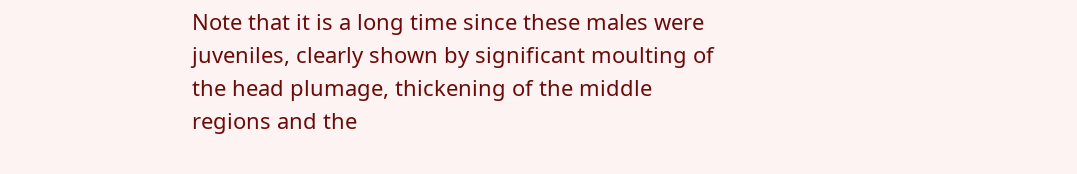Note that it is a long time since these males were juveniles, clearly shown by significant moulting of the head plumage, thickening of the middle regions and the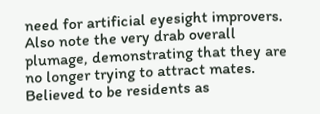need for artificial eyesight improvers.  Also note the very drab overall plumage, demonstrating that they are no longer trying to attract mates.  Believed to be residents as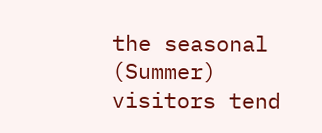the seasonal (Summer) visitors tend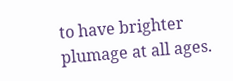to have brighter plumage at all ages.